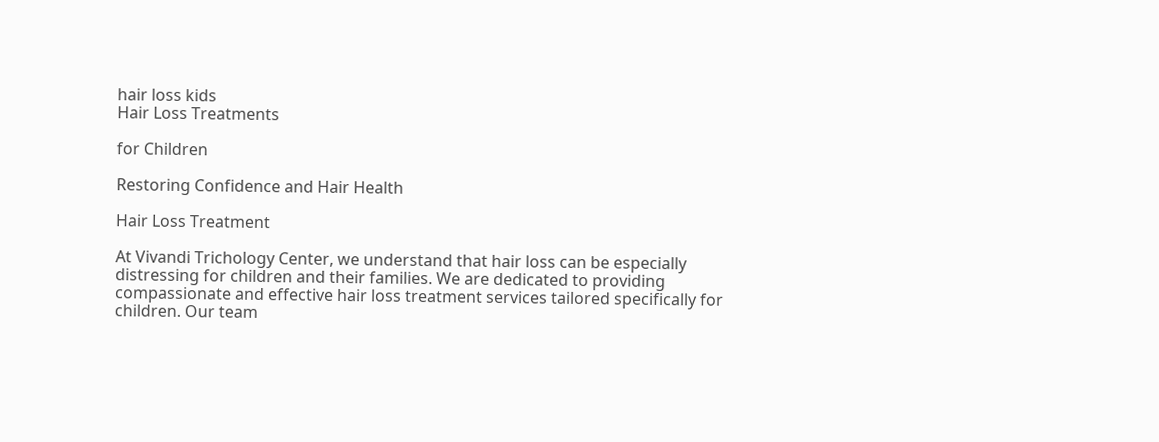hair loss kids
Hair Loss Treatments

for Children

Restoring Confidence and Hair Health

Hair Loss Treatment

At Vivandi Trichology Center, we understand that hair loss can be especially distressing for children and their families. We are dedicated to providing compassionate and effective hair loss treatment services tailored specifically for children. Our team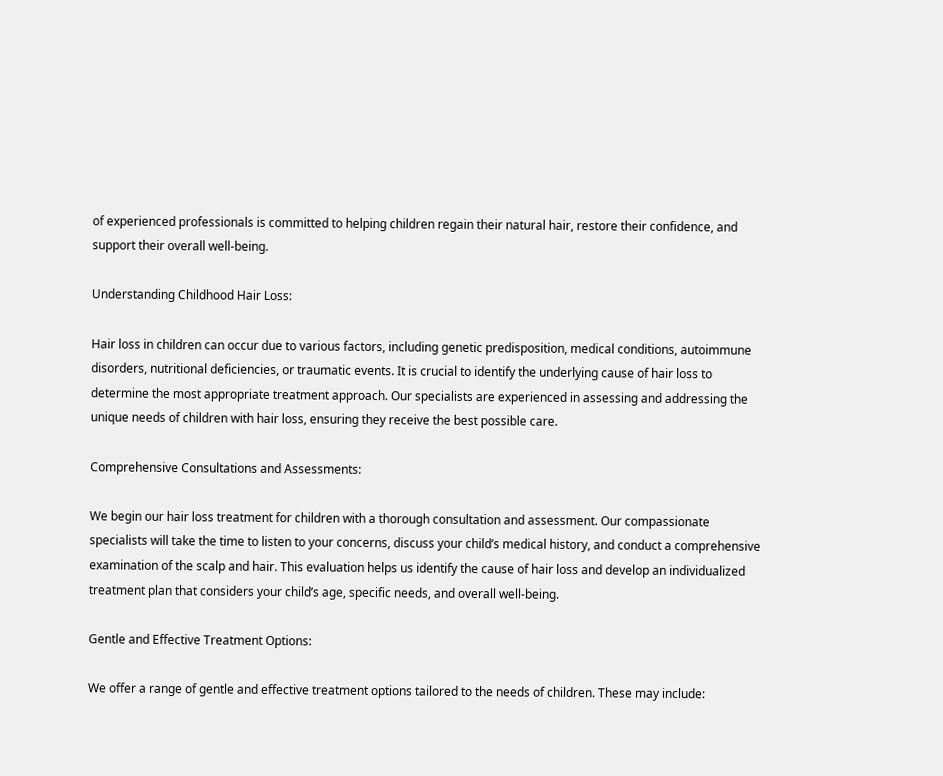of experienced professionals is committed to helping children regain their natural hair, restore their confidence, and support their overall well-being.

Understanding Childhood Hair Loss:

Hair loss in children can occur due to various factors, including genetic predisposition, medical conditions, autoimmune disorders, nutritional deficiencies, or traumatic events. It is crucial to identify the underlying cause of hair loss to determine the most appropriate treatment approach. Our specialists are experienced in assessing and addressing the unique needs of children with hair loss, ensuring they receive the best possible care.

Comprehensive Consultations and Assessments:

We begin our hair loss treatment for children with a thorough consultation and assessment. Our compassionate specialists will take the time to listen to your concerns, discuss your child’s medical history, and conduct a comprehensive examination of the scalp and hair. This evaluation helps us identify the cause of hair loss and develop an individualized treatment plan that considers your child’s age, specific needs, and overall well-being.

Gentle and Effective Treatment Options:

We offer a range of gentle and effective treatment options tailored to the needs of children. These may include: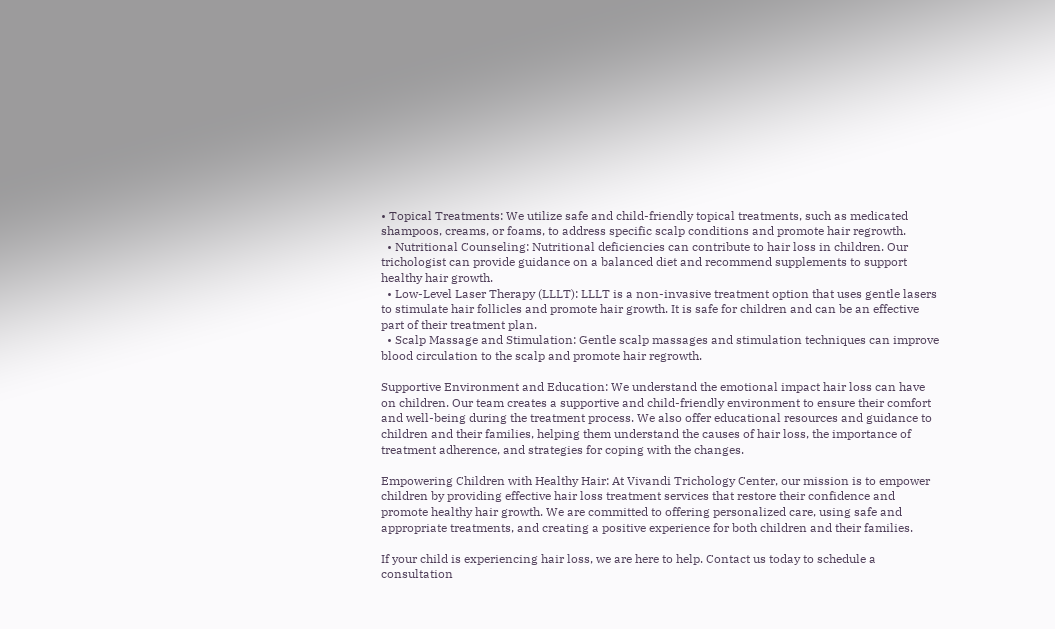• Topical Treatments: We utilize safe and child-friendly topical treatments, such as medicated shampoos, creams, or foams, to address specific scalp conditions and promote hair regrowth.
  • Nutritional Counseling: Nutritional deficiencies can contribute to hair loss in children. Our trichologist can provide guidance on a balanced diet and recommend supplements to support healthy hair growth.
  • Low-Level Laser Therapy (LLLT): LLLT is a non-invasive treatment option that uses gentle lasers to stimulate hair follicles and promote hair growth. It is safe for children and can be an effective part of their treatment plan.
  • Scalp Massage and Stimulation: Gentle scalp massages and stimulation techniques can improve blood circulation to the scalp and promote hair regrowth.

Supportive Environment and Education: We understand the emotional impact hair loss can have on children. Our team creates a supportive and child-friendly environment to ensure their comfort and well-being during the treatment process. We also offer educational resources and guidance to children and their families, helping them understand the causes of hair loss, the importance of treatment adherence, and strategies for coping with the changes.

Empowering Children with Healthy Hair: At Vivandi Trichology Center, our mission is to empower children by providing effective hair loss treatment services that restore their confidence and promote healthy hair growth. We are committed to offering personalized care, using safe and appropriate treatments, and creating a positive experience for both children and their families.

If your child is experiencing hair loss, we are here to help. Contact us today to schedule a consultation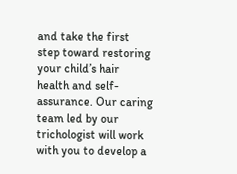and take the first step toward restoring your child’s hair health and self-assurance. Our caring team led by our trichologist will work with you to develop a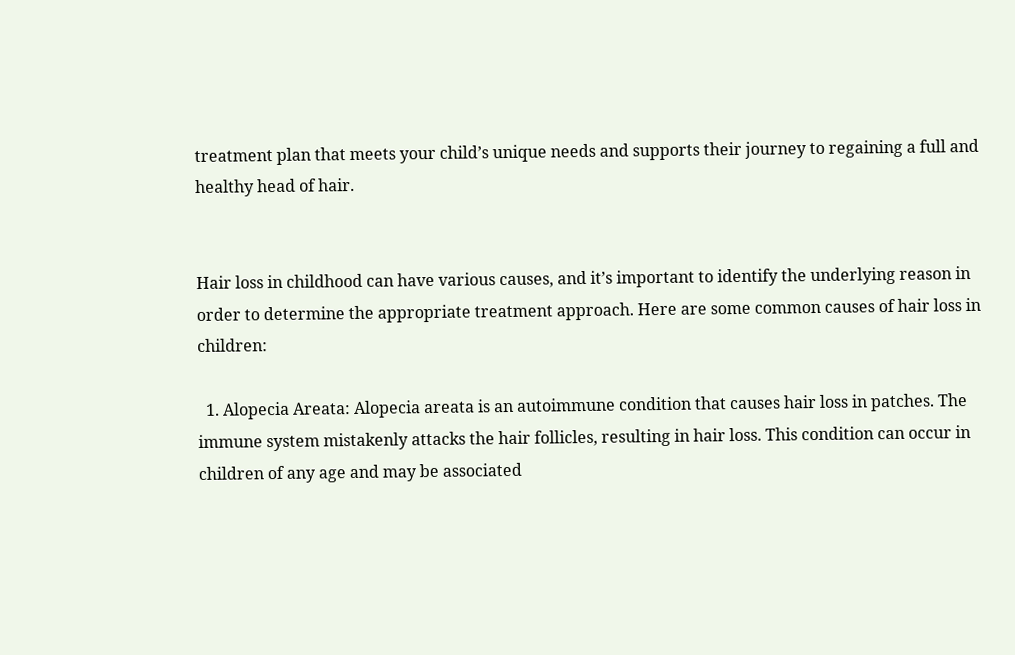treatment plan that meets your child’s unique needs and supports their journey to regaining a full and healthy head of hair.


Hair loss in childhood can have various causes, and it’s important to identify the underlying reason in order to determine the appropriate treatment approach. Here are some common causes of hair loss in children:

  1. Alopecia Areata: Alopecia areata is an autoimmune condition that causes hair loss in patches. The immune system mistakenly attacks the hair follicles, resulting in hair loss. This condition can occur in children of any age and may be associated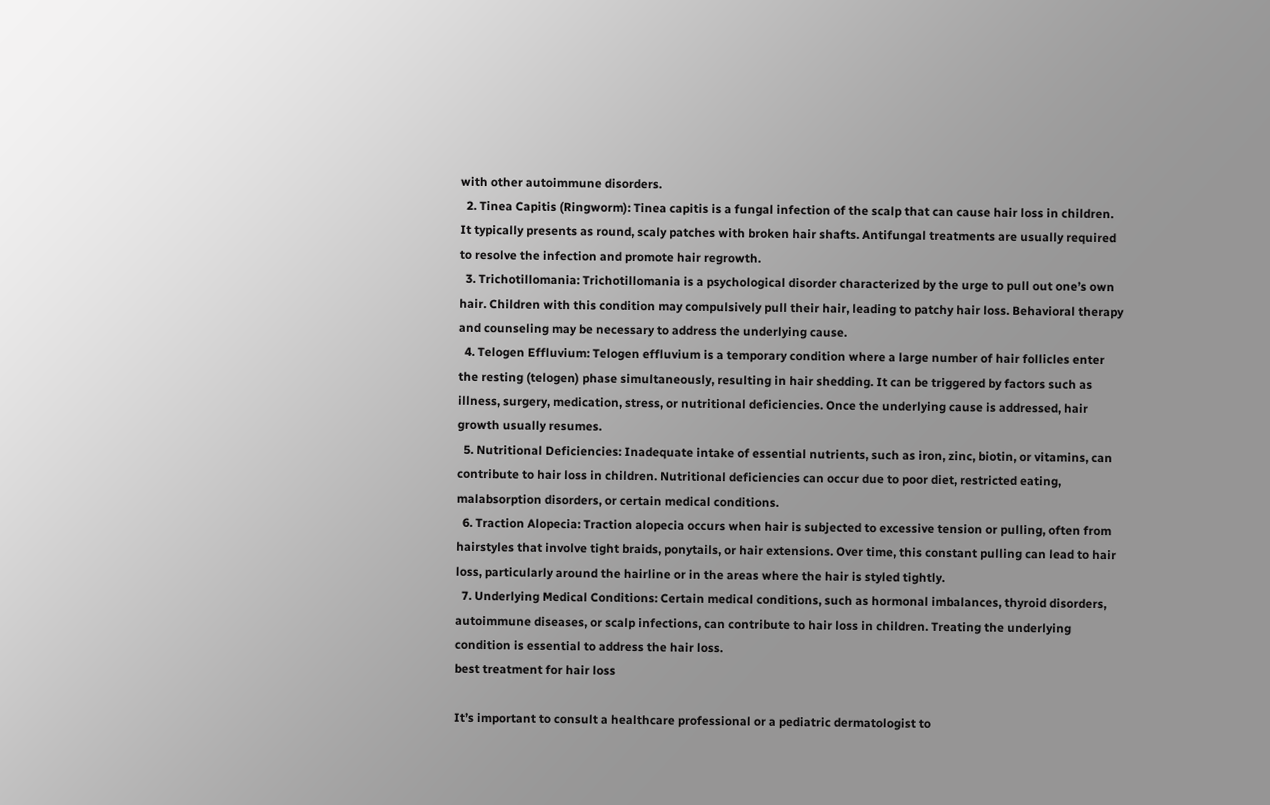with other autoimmune disorders.
  2. Tinea Capitis (Ringworm): Tinea capitis is a fungal infection of the scalp that can cause hair loss in children. It typically presents as round, scaly patches with broken hair shafts. Antifungal treatments are usually required to resolve the infection and promote hair regrowth.
  3. Trichotillomania: Trichotillomania is a psychological disorder characterized by the urge to pull out one’s own hair. Children with this condition may compulsively pull their hair, leading to patchy hair loss. Behavioral therapy and counseling may be necessary to address the underlying cause.
  4. Telogen Effluvium: Telogen effluvium is a temporary condition where a large number of hair follicles enter the resting (telogen) phase simultaneously, resulting in hair shedding. It can be triggered by factors such as illness, surgery, medication, stress, or nutritional deficiencies. Once the underlying cause is addressed, hair growth usually resumes.
  5. Nutritional Deficiencies: Inadequate intake of essential nutrients, such as iron, zinc, biotin, or vitamins, can contribute to hair loss in children. Nutritional deficiencies can occur due to poor diet, restricted eating, malabsorption disorders, or certain medical conditions.
  6. Traction Alopecia: Traction alopecia occurs when hair is subjected to excessive tension or pulling, often from hairstyles that involve tight braids, ponytails, or hair extensions. Over time, this constant pulling can lead to hair loss, particularly around the hairline or in the areas where the hair is styled tightly.
  7. Underlying Medical Conditions: Certain medical conditions, such as hormonal imbalances, thyroid disorders, autoimmune diseases, or scalp infections, can contribute to hair loss in children. Treating the underlying condition is essential to address the hair loss.
best treatment for hair loss

It’s important to consult a healthcare professional or a pediatric dermatologist to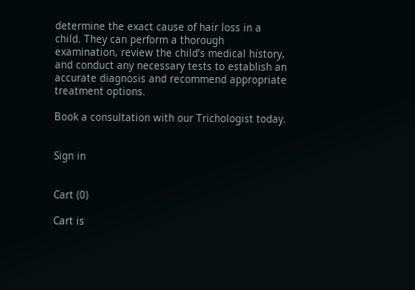determine the exact cause of hair loss in a child. They can perform a thorough examination, review the child’s medical history, and conduct any necessary tests to establish an accurate diagnosis and recommend appropriate treatment options.

Book a consultation with our Trichologist today.


Sign in


Cart (0)

Cart is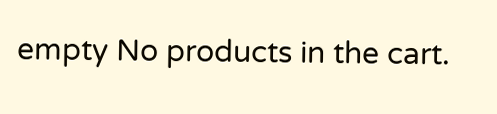empty No products in the cart.